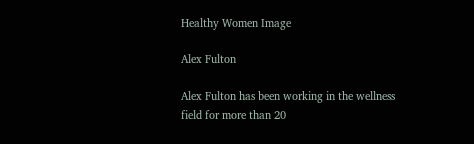Healthy Women Image

Alex Fulton

Alex Fulton has been working in the wellness field for more than 20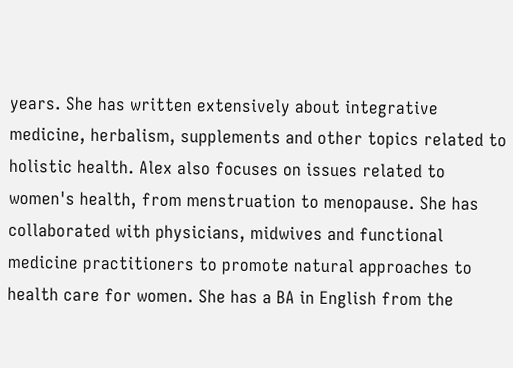years. She has written extensively about integrative medicine, herbalism, supplements and other topics related to holistic health. Alex also focuses on issues related to women's health, from menstruation to menopause. She has collaborated with physicians, midwives and functional medicine practitioners to promote natural approaches to health care for women. She has a BA in English from the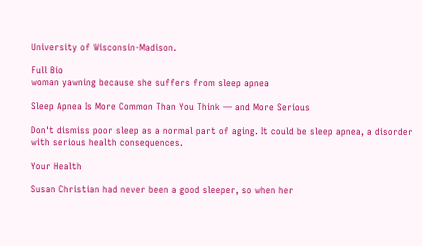University of Wisconsin-Madison.

Full Bio
woman yawning because she suffers from sleep apnea

Sleep Apnea Is More Common Than You Think — and More Serious

Don't dismiss poor sleep as a normal part of aging. It could be sleep apnea, a disorder with serious health consequences.

Your Health

Susan Christian had never been a good sleeper, so when her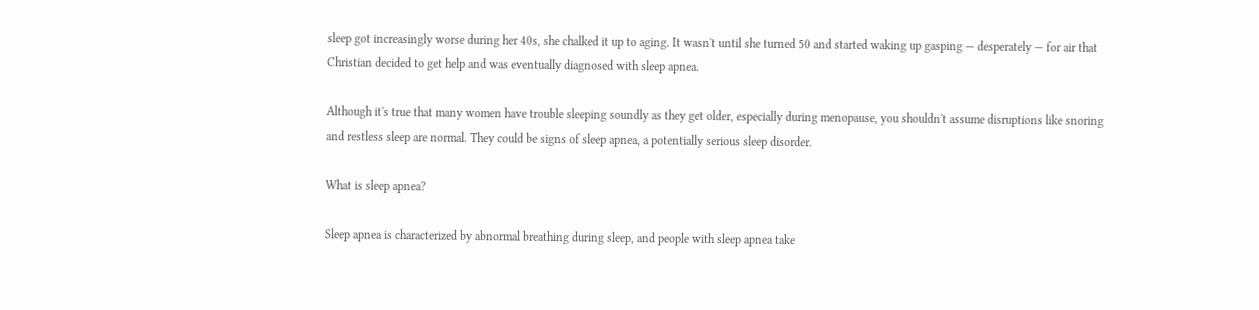sleep got increasingly worse during her 40s, she chalked it up to aging. It wasn't until she turned 50 and started waking up gasping — desperately — for air that Christian decided to get help and was eventually diagnosed with sleep apnea.

Although it's true that many women have trouble sleeping soundly as they get older, especially during menopause, you shouldn't assume disruptions like snoring and restless sleep are normal. They could be signs of sleep apnea, a potentially serious sleep disorder.

What is sleep apnea?

Sleep apnea is characterized by abnormal breathing during sleep, and people with sleep apnea take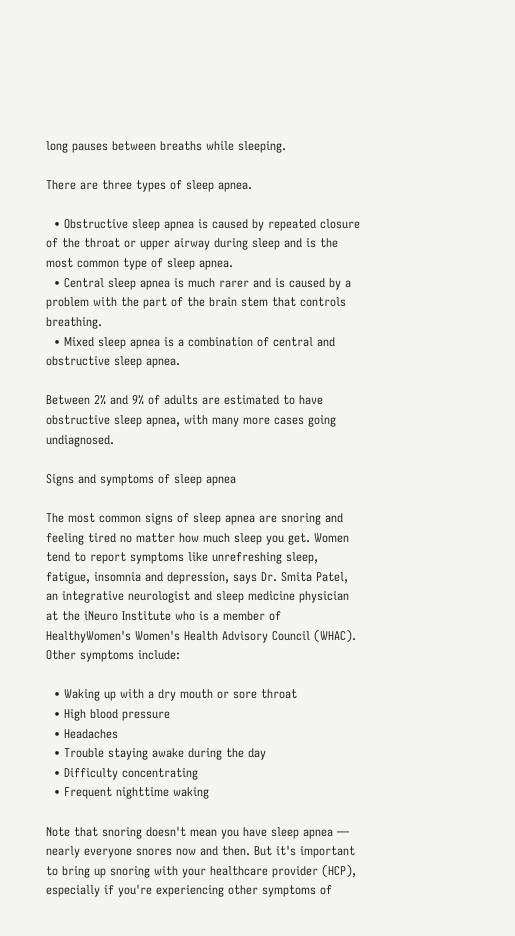long pauses between breaths while sleeping.

There are three types of sleep apnea.

  • Obstructive sleep apnea is caused by repeated closure of the throat or upper airway during sleep and is the most common type of sleep apnea.
  • Central sleep apnea is much rarer and is caused by a problem with the part of the brain stem that controls breathing.
  • Mixed sleep apnea is a combination of central and obstructive sleep apnea.

Between 2% and 9% of adults are estimated to have obstructive sleep apnea, with many more cases going undiagnosed.

Signs and symptoms of sleep apnea

The most common signs of sleep apnea are snoring and feeling tired no matter how much sleep you get. Women tend to report symptoms like unrefreshing sleep, fatigue, insomnia and depression, says Dr. Smita Patel, an integrative neurologist and sleep medicine physician at the iNeuro Institute who is a member of HealthyWomen's Women's Health Advisory Council (WHAC). Other symptoms include:

  • Waking up with a dry mouth or sore throat
  • High blood pressure
  • Headaches
  • Trouble staying awake during the day
  • Difficulty concentrating
  • Frequent nighttime waking

Note that snoring doesn't mean you have sleep apnea — nearly everyone snores now and then. But it's important to bring up snoring with your healthcare provider (HCP), especially if you're experiencing other symptoms of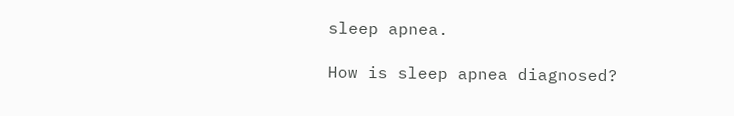sleep apnea.

How is sleep apnea diagnosed?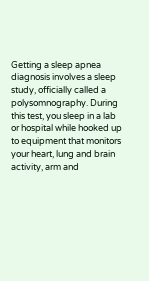Getting a sleep apnea diagnosis involves a sleep study, officially called a polysomnography. During this test, you sleep in a lab or hospital while hooked up to equipment that monitors your heart, lung and brain activity, arm and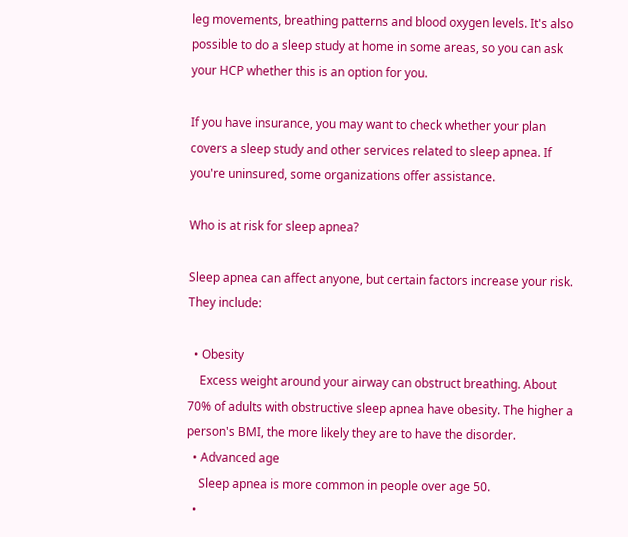leg movements, breathing patterns and blood oxygen levels. It's also possible to do a sleep study at home in some areas, so you can ask your HCP whether this is an option for you.

If you have insurance, you may want to check whether your plan covers a sleep study and other services related to sleep apnea. If you're uninsured, some organizations offer assistance.

Who is at risk for sleep apnea?

Sleep apnea can affect anyone, but certain factors increase your risk. They include:

  • Obesity
    Excess weight around your airway can obstruct breathing. About 70% of adults with obstructive sleep apnea have obesity. The higher a person's BMI, the more likely they are to have the disorder.
  • Advanced age
    Sleep apnea is more common in people over age 50.
  •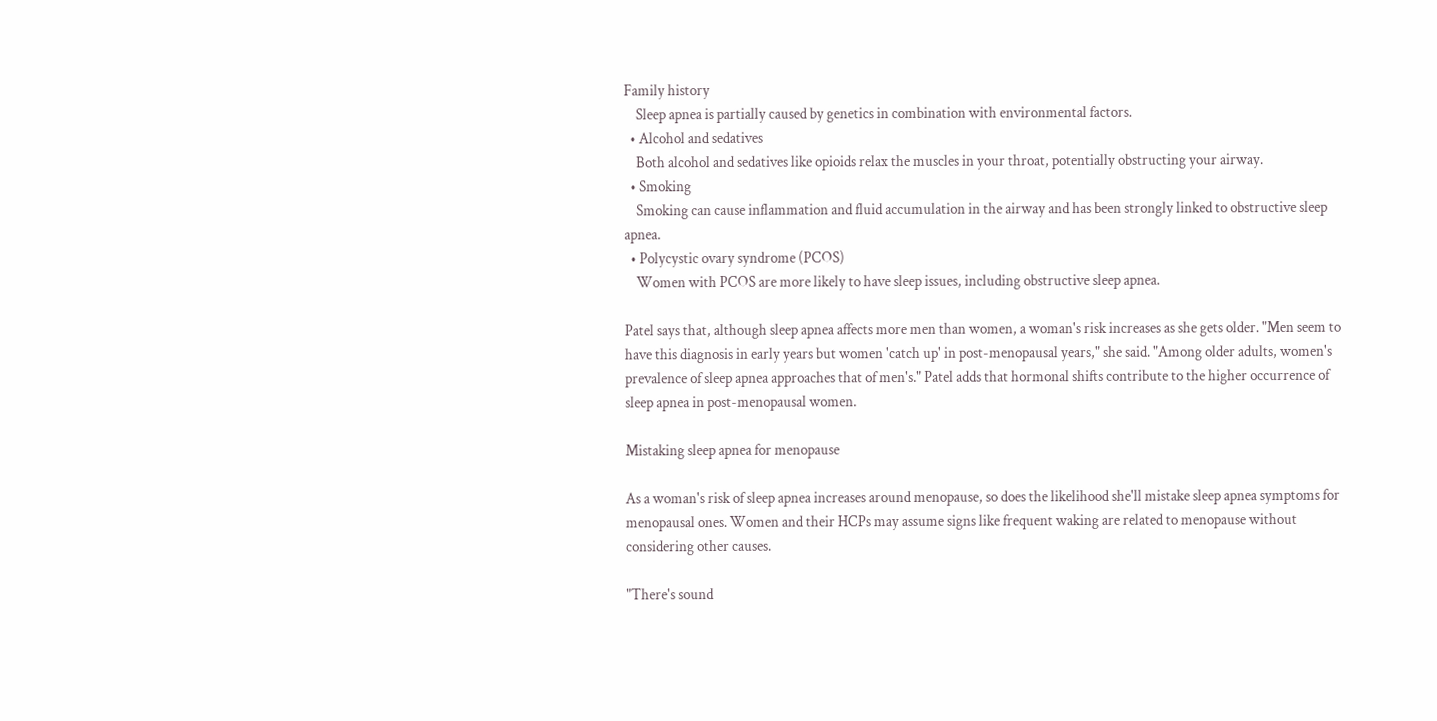Family history
    Sleep apnea is partially caused by genetics in combination with environmental factors.
  • Alcohol and sedatives
    Both alcohol and sedatives like opioids relax the muscles in your throat, potentially obstructing your airway.
  • Smoking
    Smoking can cause inflammation and fluid accumulation in the airway and has been strongly linked to obstructive sleep apnea.
  • Polycystic ovary syndrome (PCOS)
    Women with PCOS are more likely to have sleep issues, including obstructive sleep apnea.

Patel says that, although sleep apnea affects more men than women, a woman's risk increases as she gets older. "Men seem to have this diagnosis in early years but women 'catch up' in post-menopausal years," she said. "Among older adults, women's prevalence of sleep apnea approaches that of men's." Patel adds that hormonal shifts contribute to the higher occurrence of sleep apnea in post-menopausal women.

Mistaking sleep apnea for menopause

As a woman's risk of sleep apnea increases around menopause, so does the likelihood she'll mistake sleep apnea symptoms for menopausal ones. Women and their HCPs may assume signs like frequent waking are related to menopause without considering other causes.

"There's sound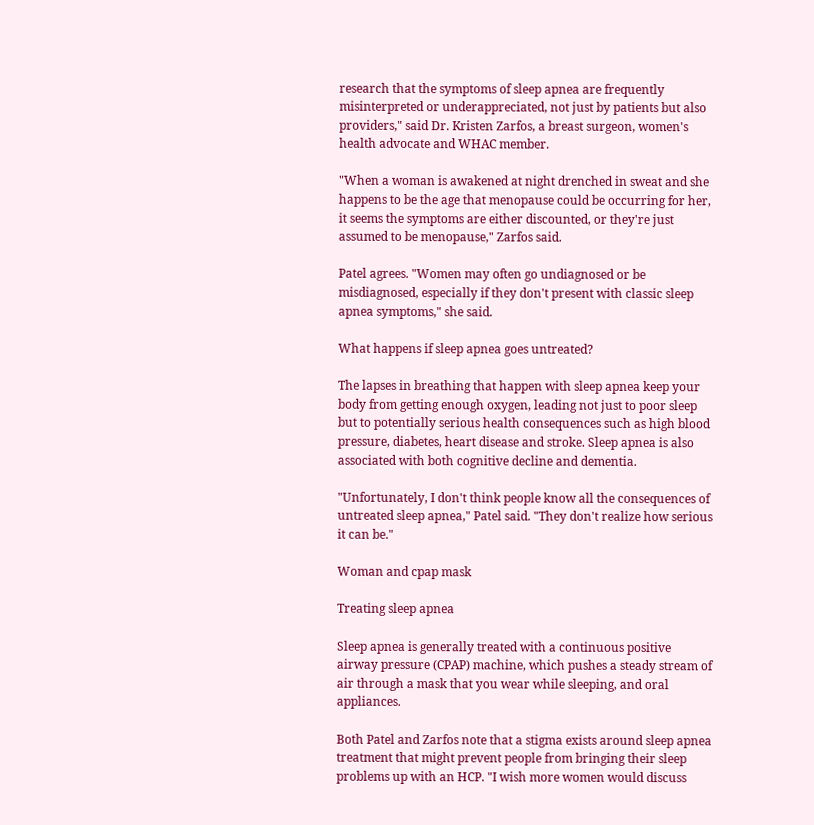research that the symptoms of sleep apnea are frequently misinterpreted or underappreciated, not just by patients but also providers," said Dr. Kristen Zarfos, a breast surgeon, women's health advocate and WHAC member.

"When a woman is awakened at night drenched in sweat and she happens to be the age that menopause could be occurring for her, it seems the symptoms are either discounted, or they're just assumed to be menopause," Zarfos said.

Patel agrees. "Women may often go undiagnosed or be misdiagnosed, especially if they don't present with classic sleep apnea symptoms," she said.

What happens if sleep apnea goes untreated?

The lapses in breathing that happen with sleep apnea keep your body from getting enough oxygen, leading not just to poor sleep but to potentially serious health consequences such as high blood pressure, diabetes, heart disease and stroke. Sleep apnea is also associated with both cognitive decline and dementia.

"Unfortunately, I don't think people know all the consequences of untreated sleep apnea," Patel said. "They don't realize how serious it can be."

Woman and cpap mask

Treating sleep apnea

Sleep apnea is generally treated with a continuous positive airway pressure (CPAP) machine, which pushes a steady stream of air through a mask that you wear while sleeping, and oral appliances.

Both Patel and Zarfos note that a stigma exists around sleep apnea treatment that might prevent people from bringing their sleep problems up with an HCP. "I wish more women would discuss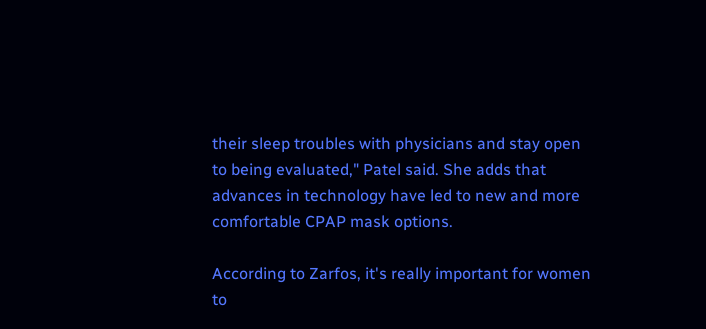their sleep troubles with physicians and stay open to being evaluated," Patel said. She adds that advances in technology have led to new and more comfortable CPAP mask options.

According to Zarfos, it's really important for women to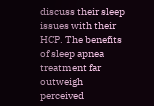discuss their sleep issues with their HCP. The benefits of sleep apnea treatment far outweigh perceived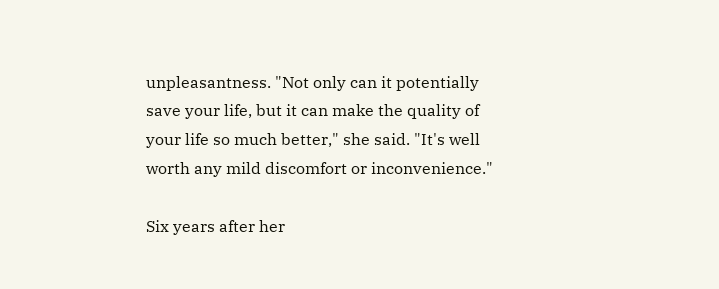unpleasantness. "Not only can it potentially save your life, but it can make the quality of your life so much better," she said. "It's well worth any mild discomfort or inconvenience."

Six years after her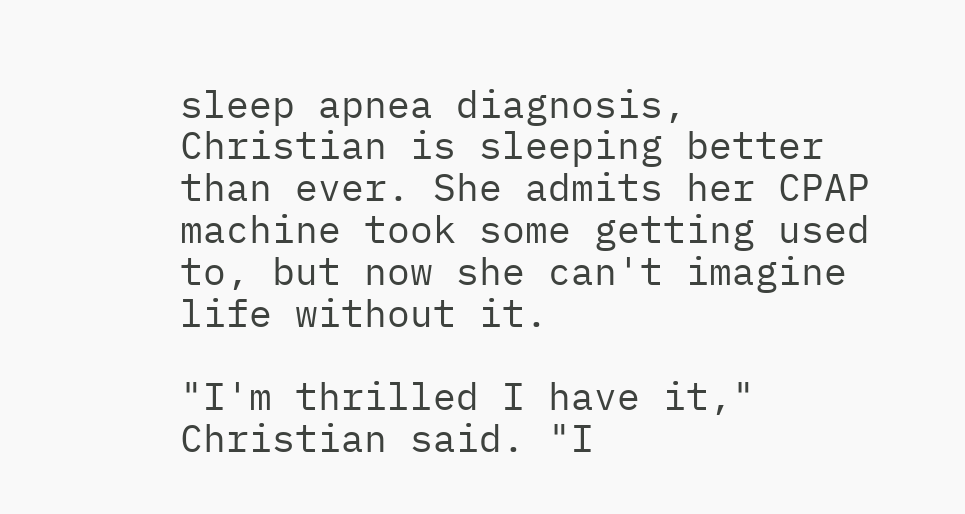sleep apnea diagnosis, Christian is sleeping better than ever. She admits her CPAP machine took some getting used to, but now she can't imagine life without it.

"I'm thrilled I have it," Christian said. "I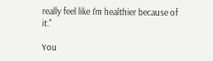really feel like I'm healthier because of it."

You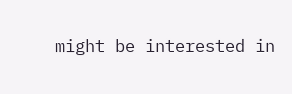might be interested in